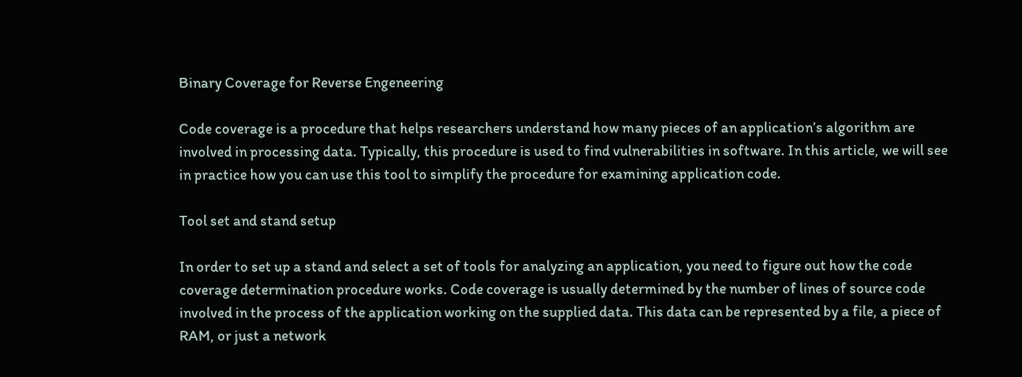Binary Coverage for Reverse Engeneering

Code coverage is a procedure that helps researchers understand how many pieces of an application’s algorithm are involved in processing data. Typically, this procedure is used to find vulnerabilities in software. In this article, we will see in practice how you can use this tool to simplify the procedure for examining application code.

Tool set and stand setup

In order to set up a stand and select a set of tools for analyzing an application, you need to figure out how the code coverage determination procedure works. Code coverage is usually determined by the number of lines of source code involved in the process of the application working on the supplied data. This data can be represented by a file, a piece of RAM, or just a network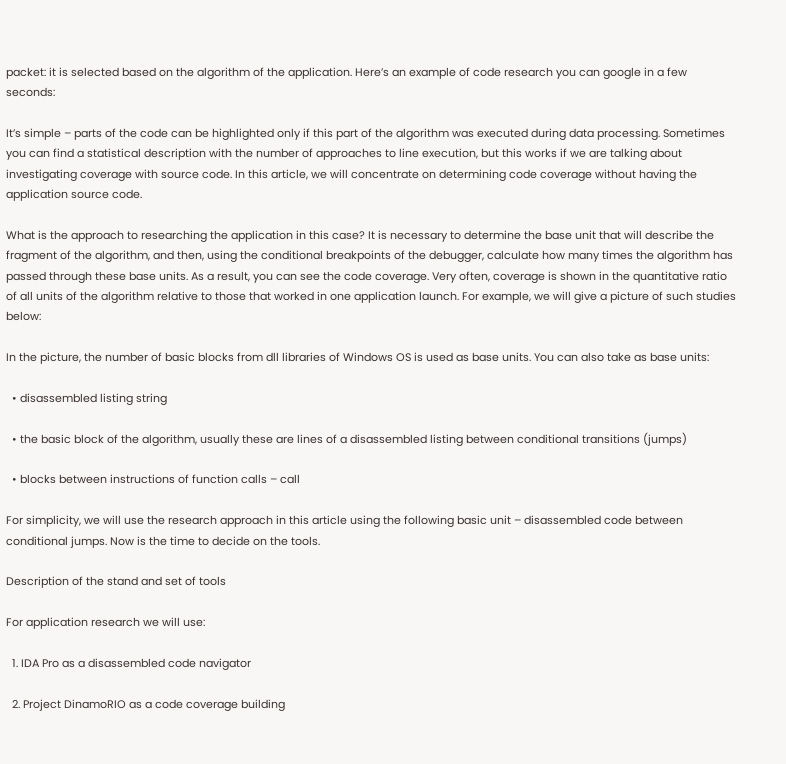packet: it is selected based on the algorithm of the application. Here’s an example of code research you can google in a few seconds:

It’s simple – parts of the code can be highlighted only if this part of the algorithm was executed during data processing. Sometimes you can find a statistical description with the number of approaches to line execution, but this works if we are talking about investigating coverage with source code. In this article, we will concentrate on determining code coverage without having the application source code.

What is the approach to researching the application in this case? It is necessary to determine the base unit that will describe the fragment of the algorithm, and then, using the conditional breakpoints of the debugger, calculate how many times the algorithm has passed through these base units. As a result, you can see the code coverage. Very often, coverage is shown in the quantitative ratio of all units of the algorithm relative to those that worked in one application launch. For example, we will give a picture of such studies below:

In the picture, the number of basic blocks from dll libraries of Windows OS is used as base units. You can also take as base units:

  • disassembled listing string

  • the basic block of the algorithm, usually these are lines of a disassembled listing between conditional transitions (jumps)

  • blocks between instructions of function calls – call

For simplicity, we will use the research approach in this article using the following basic unit – disassembled code between conditional jumps. Now is the time to decide on the tools.

Description of the stand and set of tools

For application research we will use:

  1. IDA Pro as a disassembled code navigator

  2. Project DinamoRIO as a code coverage building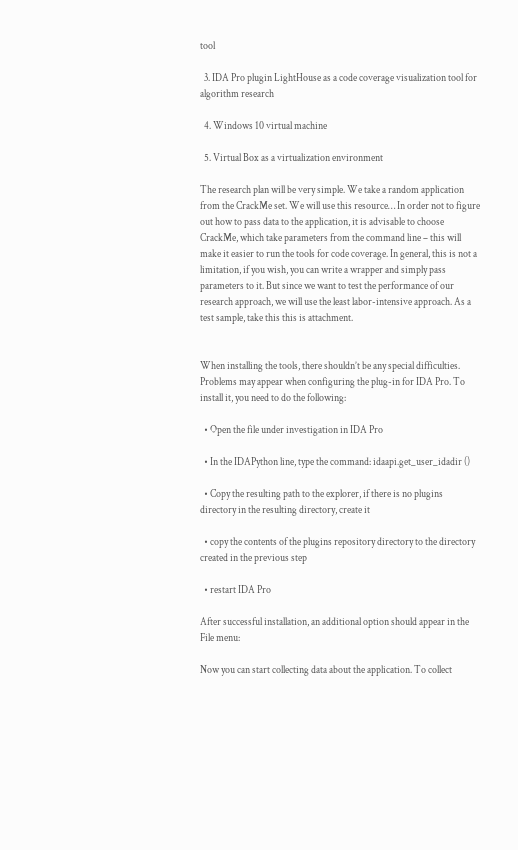tool

  3. IDA Pro plugin LightHouse as a code coverage visualization tool for algorithm research

  4. Windows 10 virtual machine

  5. Virtual Box as a virtualization environment

The research plan will be very simple. We take a random application from the CrackMe set. We will use this resource… In order not to figure out how to pass data to the application, it is advisable to choose CrackMe, which take parameters from the command line – this will make it easier to run the tools for code coverage. In general, this is not a limitation, if you wish, you can write a wrapper and simply pass parameters to it. But since we want to test the performance of our research approach, we will use the least labor-intensive approach. As a test sample, take this this is attachment.


When installing the tools, there shouldn’t be any special difficulties. Problems may appear when configuring the plug-in for IDA Pro. To install it, you need to do the following:

  • Open the file under investigation in IDA Pro

  • In the IDAPython line, type the command: idaapi.get_user_idadir ()

  • Copy the resulting path to the explorer, if there is no plugins directory in the resulting directory, create it

  • copy the contents of the plugins repository directory to the directory created in the previous step

  • restart IDA Pro

After successful installation, an additional option should appear in the File menu:

Now you can start collecting data about the application. To collect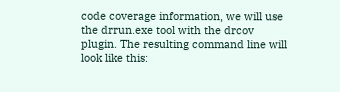code coverage information, we will use the drrun.exe tool with the drcov plugin. The resulting command line will look like this: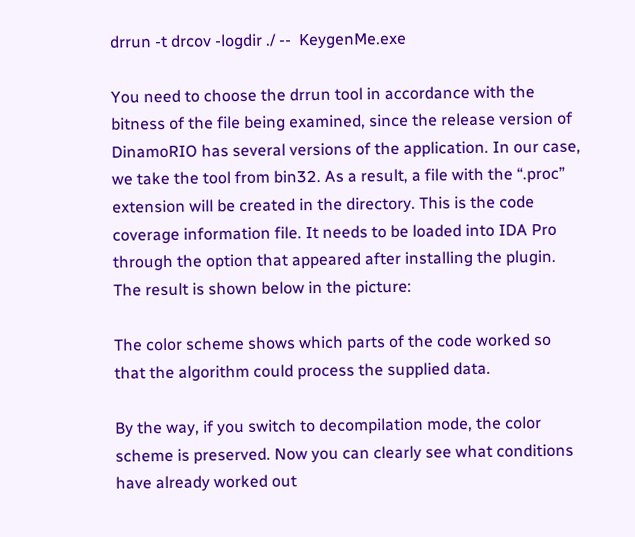drrun -t drcov -logdir ./ --  KeygenMe.exe

You need to choose the drrun tool in accordance with the bitness of the file being examined, since the release version of DinamoRIO has several versions of the application. In our case, we take the tool from bin32. As a result, a file with the “.proc” extension will be created in the directory. This is the code coverage information file. It needs to be loaded into IDA Pro through the option that appeared after installing the plugin. The result is shown below in the picture:

The color scheme shows which parts of the code worked so that the algorithm could process the supplied data.

By the way, if you switch to decompilation mode, the color scheme is preserved. Now you can clearly see what conditions have already worked out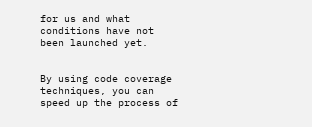for us and what conditions have not been launched yet.


By using code coverage techniques, you can speed up the process of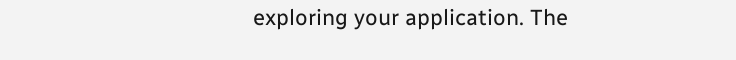exploring your application. The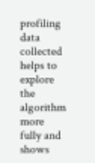profiling data collected helps to explore the algorithm more fully and shows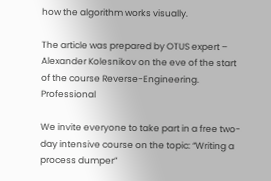how the algorithm works visually.

The article was prepared by OTUS expert – Alexander Kolesnikov on the eve of the start of the course Reverse-Engineering. Professional

We invite everyone to take part in a free two-day intensive course on the topic: “Writing a process dumper”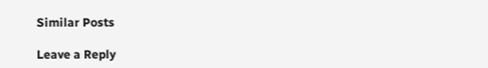Similar Posts

Leave a Reply